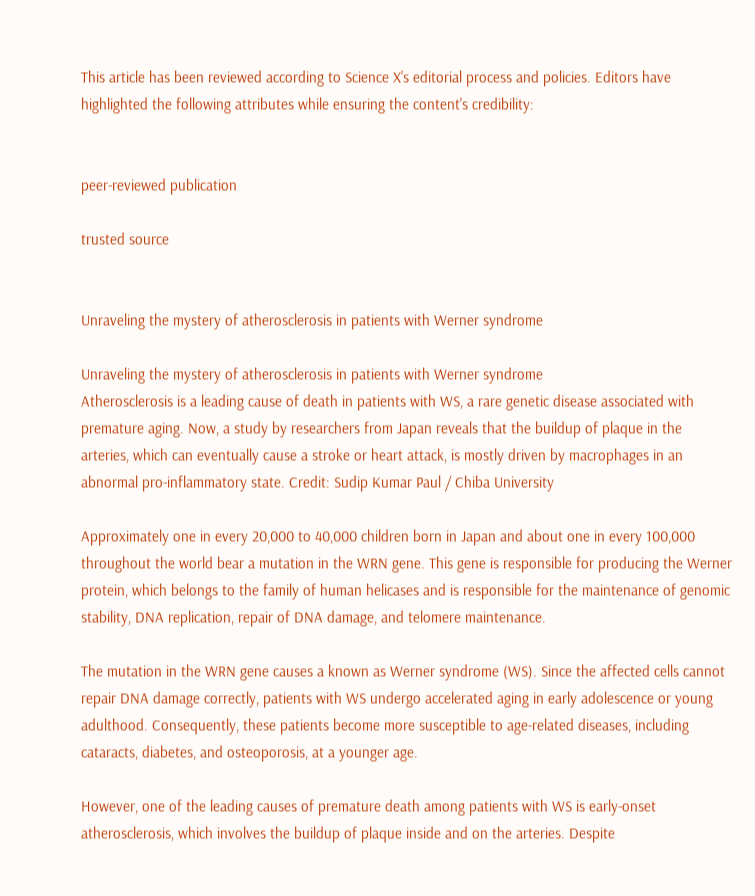This article has been reviewed according to Science X's editorial process and policies. Editors have highlighted the following attributes while ensuring the content's credibility:


peer-reviewed publication

trusted source


Unraveling the mystery of atherosclerosis in patients with Werner syndrome

Unraveling the mystery of atherosclerosis in patients with Werner syndrome
Atherosclerosis is a leading cause of death in patients with WS, a rare genetic disease associated with premature aging. Now, a study by researchers from Japan reveals that the buildup of plaque in the arteries, which can eventually cause a stroke or heart attack, is mostly driven by macrophages in an abnormal pro-inflammatory state. Credit: Sudip Kumar Paul / Chiba University

Approximately one in every 20,000 to 40,000 children born in Japan and about one in every 100,000 throughout the world bear a mutation in the WRN gene. This gene is responsible for producing the Werner protein, which belongs to the family of human helicases and is responsible for the maintenance of genomic stability, DNA replication, repair of DNA damage, and telomere maintenance.

The mutation in the WRN gene causes a known as Werner syndrome (WS). Since the affected cells cannot repair DNA damage correctly, patients with WS undergo accelerated aging in early adolescence or young adulthood. Consequently, these patients become more susceptible to age-related diseases, including cataracts, diabetes, and osteoporosis, at a younger age.

However, one of the leading causes of premature death among patients with WS is early-onset atherosclerosis, which involves the buildup of plaque inside and on the arteries. Despite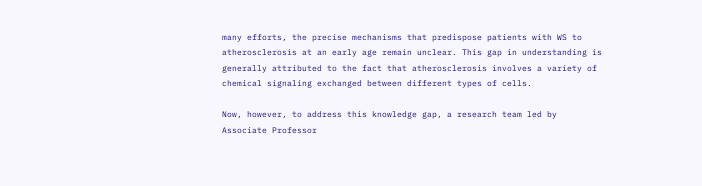many efforts, the precise mechanisms that predispose patients with WS to atherosclerosis at an early age remain unclear. This gap in understanding is generally attributed to the fact that atherosclerosis involves a variety of chemical signaling exchanged between different types of cells.

Now, however, to address this knowledge gap, a research team led by Associate Professor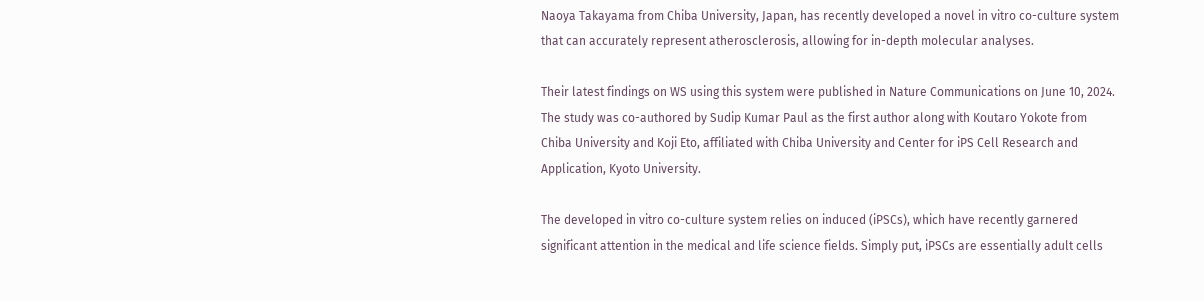Naoya Takayama from Chiba University, Japan, has recently developed a novel in vitro co-culture system that can accurately represent atherosclerosis, allowing for in-depth molecular analyses.

Their latest findings on WS using this system were published in Nature Communications on June 10, 2024. The study was co-authored by Sudip Kumar Paul as the first author along with Koutaro Yokote from Chiba University and Koji Eto, affiliated with Chiba University and Center for iPS Cell Research and Application, Kyoto University.

The developed in vitro co-culture system relies on induced (iPSCs), which have recently garnered significant attention in the medical and life science fields. Simply put, iPSCs are essentially adult cells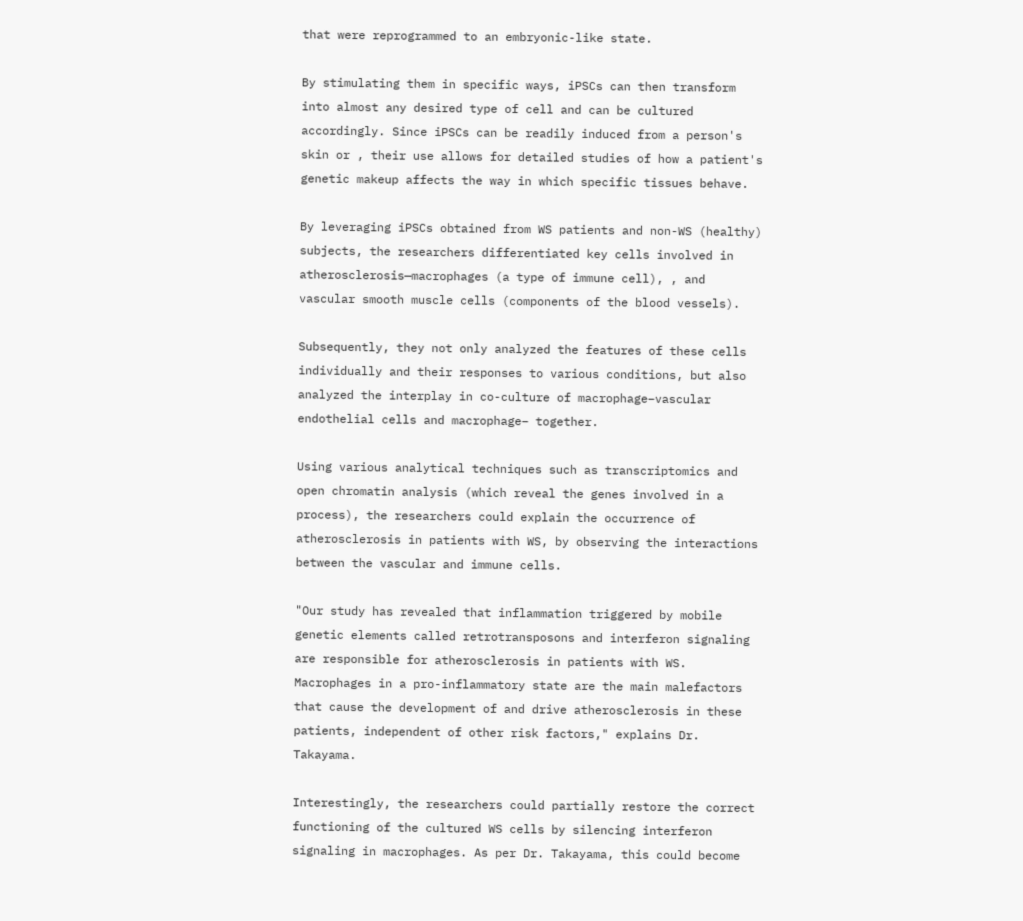that were reprogrammed to an embryonic-like state.

By stimulating them in specific ways, iPSCs can then transform into almost any desired type of cell and can be cultured accordingly. Since iPSCs can be readily induced from a person's skin or , their use allows for detailed studies of how a patient's genetic makeup affects the way in which specific tissues behave.

By leveraging iPSCs obtained from WS patients and non-WS (healthy) subjects, the researchers differentiated key cells involved in atherosclerosis—macrophages (a type of immune cell), , and vascular smooth muscle cells (components of the blood vessels).

Subsequently, they not only analyzed the features of these cells individually and their responses to various conditions, but also analyzed the interplay in co-culture of macrophage–vascular endothelial cells and macrophage– together.

Using various analytical techniques such as transcriptomics and open chromatin analysis (which reveal the genes involved in a process), the researchers could explain the occurrence of atherosclerosis in patients with WS, by observing the interactions between the vascular and immune cells.

"Our study has revealed that inflammation triggered by mobile genetic elements called retrotransposons and interferon signaling are responsible for atherosclerosis in patients with WS. Macrophages in a pro-inflammatory state are the main malefactors that cause the development of and drive atherosclerosis in these patients, independent of other risk factors," explains Dr. Takayama.

Interestingly, the researchers could partially restore the correct functioning of the cultured WS cells by silencing interferon signaling in macrophages. As per Dr. Takayama, this could become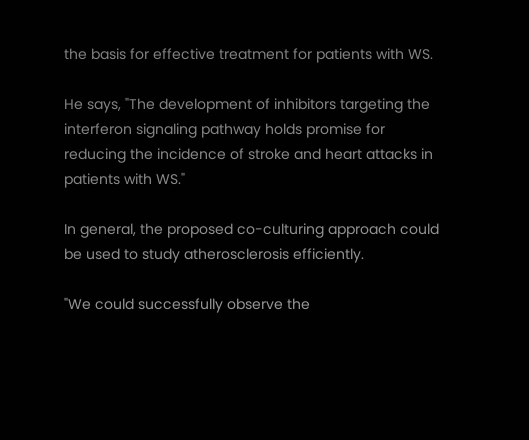the basis for effective treatment for patients with WS.

He says, "The development of inhibitors targeting the interferon signaling pathway holds promise for reducing the incidence of stroke and heart attacks in patients with WS."

In general, the proposed co-culturing approach could be used to study atherosclerosis efficiently.

"We could successfully observe the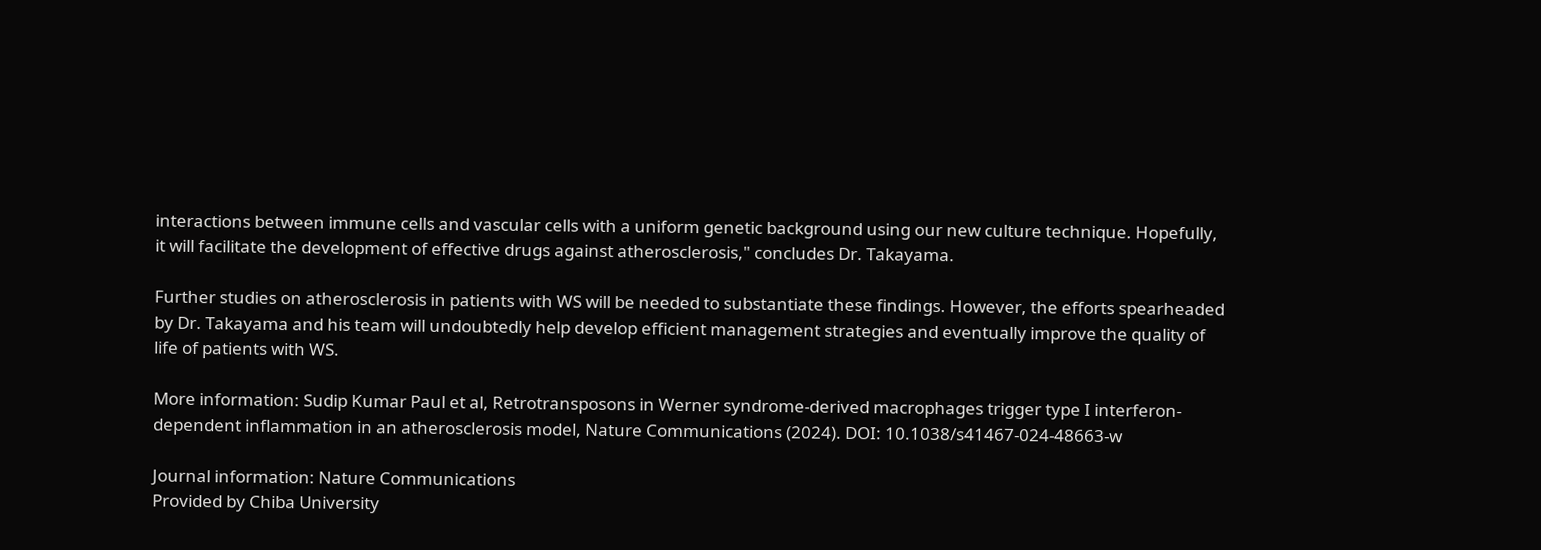interactions between immune cells and vascular cells with a uniform genetic background using our new culture technique. Hopefully, it will facilitate the development of effective drugs against atherosclerosis," concludes Dr. Takayama.

Further studies on atherosclerosis in patients with WS will be needed to substantiate these findings. However, the efforts spearheaded by Dr. Takayama and his team will undoubtedly help develop efficient management strategies and eventually improve the quality of life of patients with WS.

More information: Sudip Kumar Paul et al, Retrotransposons in Werner syndrome-derived macrophages trigger type I interferon-dependent inflammation in an atherosclerosis model, Nature Communications (2024). DOI: 10.1038/s41467-024-48663-w

Journal information: Nature Communications
Provided by Chiba University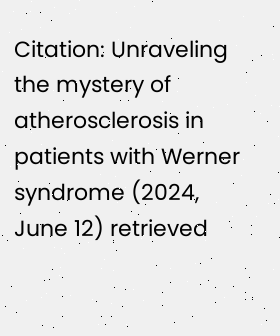Citation: Unraveling the mystery of atherosclerosis in patients with Werner syndrome (2024, June 12) retrieved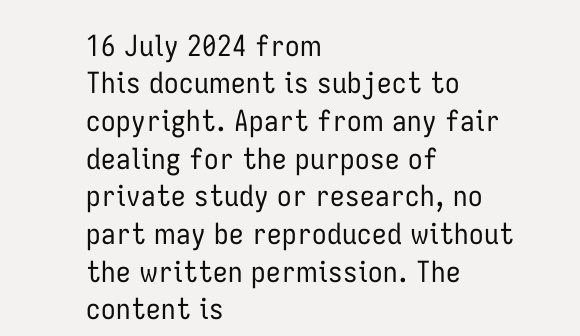16 July 2024 from
This document is subject to copyright. Apart from any fair dealing for the purpose of private study or research, no part may be reproduced without the written permission. The content is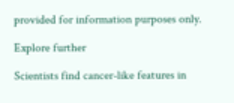provided for information purposes only.

Explore further

Scientists find cancer-like features in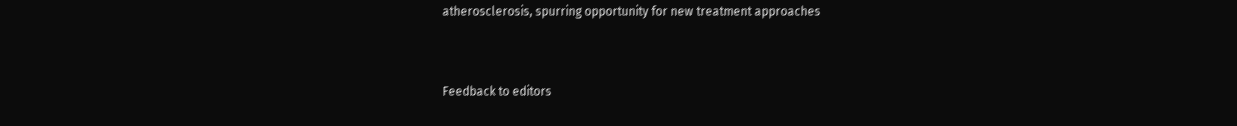atherosclerosis, spurring opportunity for new treatment approaches


Feedback to editors